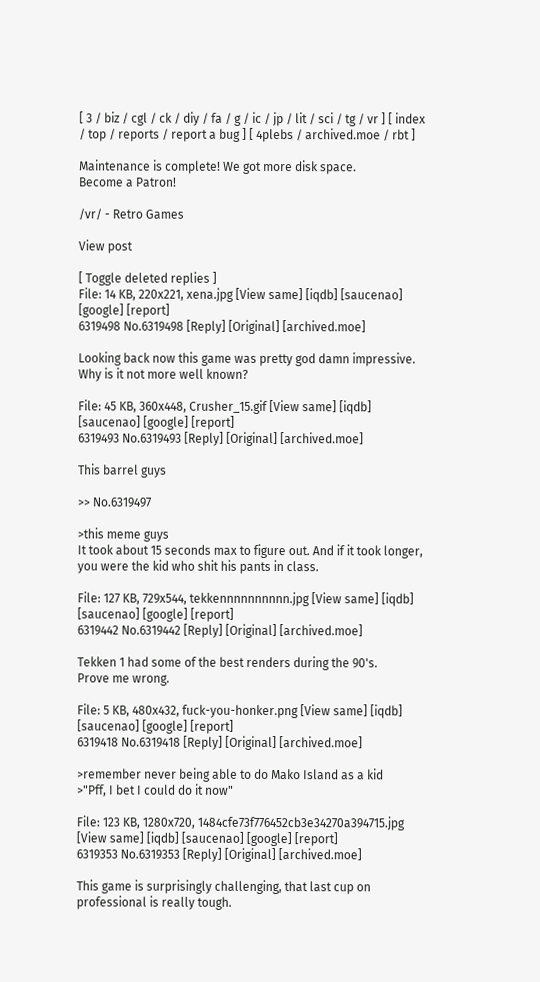[ 3 / biz / cgl / ck / diy / fa / g / ic / jp / lit / sci / tg / vr ] [ index / top / reports / report a bug ] [ 4plebs / archived.moe / rbt ]

Maintenance is complete! We got more disk space.
Become a Patron!

/vr/ - Retro Games

View post

[ Toggle deleted replies ]
File: 14 KB, 220x221, xena.jpg [View same] [iqdb] [saucenao] [google] [report]
6319498 No.6319498 [Reply] [Original] [archived.moe]

Looking back now this game was pretty god damn impressive. Why is it not more well known?

File: 45 KB, 360x448, Crusher_15.gif [View same] [iqdb] [saucenao] [google] [report]
6319493 No.6319493 [Reply] [Original] [archived.moe]

This barrel guys

>> No.6319497

>this meme guys
It took about 15 seconds max to figure out. And if it took longer, you were the kid who shit his pants in class.

File: 127 KB, 729x544, tekkennnnnnnnnn.jpg [View same] [iqdb] [saucenao] [google] [report]
6319442 No.6319442 [Reply] [Original] [archived.moe]

Tekken 1 had some of the best renders during the 90's.
Prove me wrong.

File: 5 KB, 480x432, fuck-you-honker.png [View same] [iqdb] [saucenao] [google] [report]
6319418 No.6319418 [Reply] [Original] [archived.moe]

>remember never being able to do Mako Island as a kid
>"Pff, I bet I could do it now"

File: 123 KB, 1280x720, 1484cfe73f776452cb3e34270a394715.jpg [View same] [iqdb] [saucenao] [google] [report]
6319353 No.6319353 [Reply] [Original] [archived.moe]

This game is surprisingly challenging, that last cup on professional is really tough.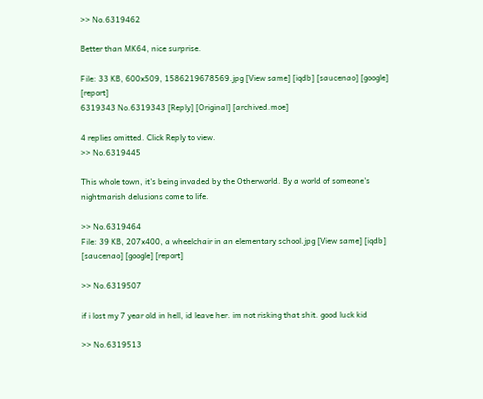>> No.6319462

Better than MK64, nice surprise.

File: 33 KB, 600x509, 1586219678569.jpg [View same] [iqdb] [saucenao] [google] [report]
6319343 No.6319343 [Reply] [Original] [archived.moe]

4 replies omitted. Click Reply to view.
>> No.6319445

This whole town, it's being invaded by the Otherworld. By a world of someone's nightmarish delusions come to life.

>> No.6319464
File: 39 KB, 207x400, a wheelchair in an elementary school.jpg [View same] [iqdb] [saucenao] [google] [report]

>> No.6319507

if i lost my 7 year old in hell, id leave her. im not risking that shit. good luck kid

>> No.6319513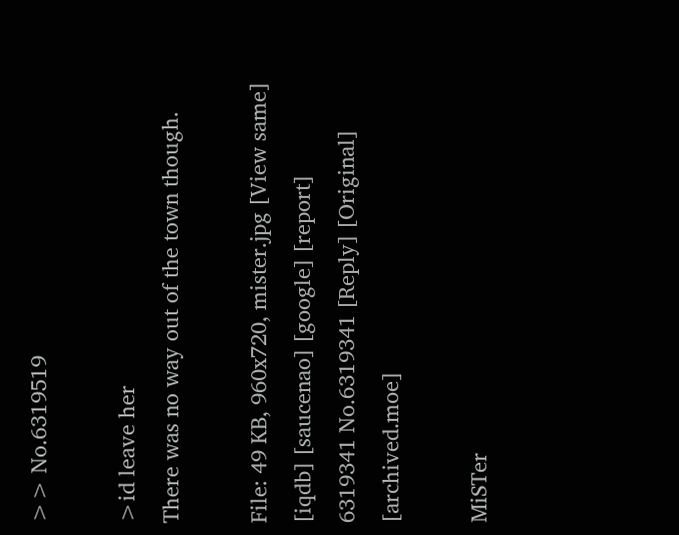>> No.6319519

>id leave her
There was no way out of the town though.

File: 49 KB, 960x720, mister.jpg [View same] [iqdb] [saucenao] [google] [report]
6319341 No.6319341 [Reply] [Original] [archived.moe]

MiSTer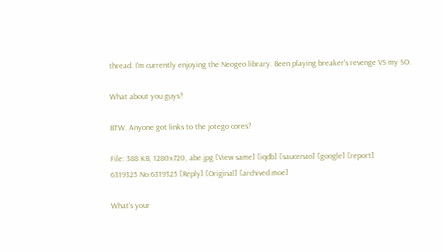thread. I'm currently enjoying the Neogeo library. Been playing breaker's revenge VS my SO.

What about you guys?

BTW. Anyone got links to the jotego cores?

File: 388 KB, 1280x720, abe.jpg [View same] [iqdb] [saucenao] [google] [report]
6319325 No.6319325 [Reply] [Original] [archived.moe]

What's your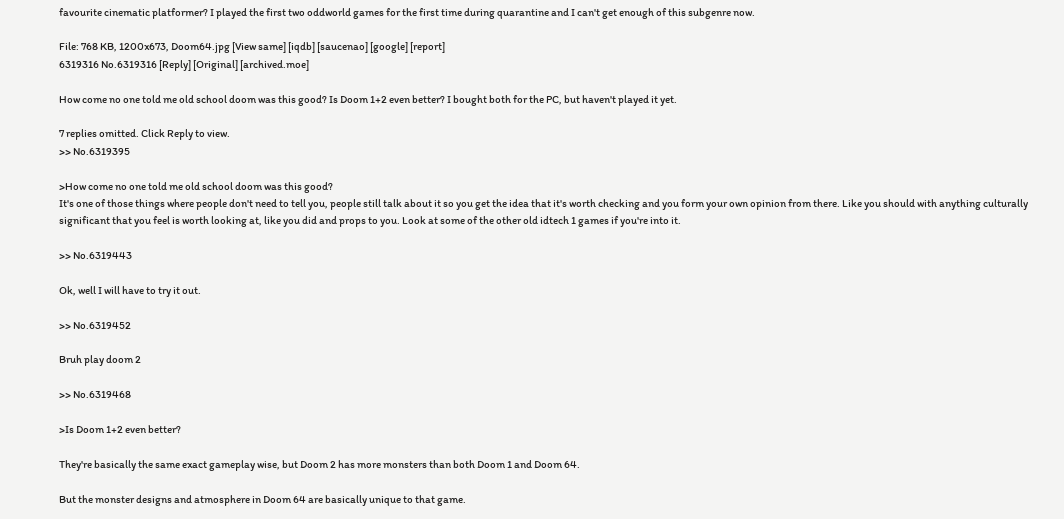favourite cinematic platformer? I played the first two oddworld games for the first time during quarantine and I can't get enough of this subgenre now.

File: 768 KB, 1200x673, Doom64.jpg [View same] [iqdb] [saucenao] [google] [report]
6319316 No.6319316 [Reply] [Original] [archived.moe]

How come no one told me old school doom was this good? Is Doom 1+2 even better? I bought both for the PC, but haven't played it yet.

7 replies omitted. Click Reply to view.
>> No.6319395

>How come no one told me old school doom was this good?
It's one of those things where people don't need to tell you, people still talk about it so you get the idea that it's worth checking and you form your own opinion from there. Like you should with anything culturally significant that you feel is worth looking at, like you did and props to you. Look at some of the other old idtech 1 games if you're into it.

>> No.6319443

Ok, well I will have to try it out.

>> No.6319452

Bruh play doom 2

>> No.6319468

>Is Doom 1+2 even better?

They're basically the same exact gameplay wise, but Doom 2 has more monsters than both Doom 1 and Doom 64.

But the monster designs and atmosphere in Doom 64 are basically unique to that game.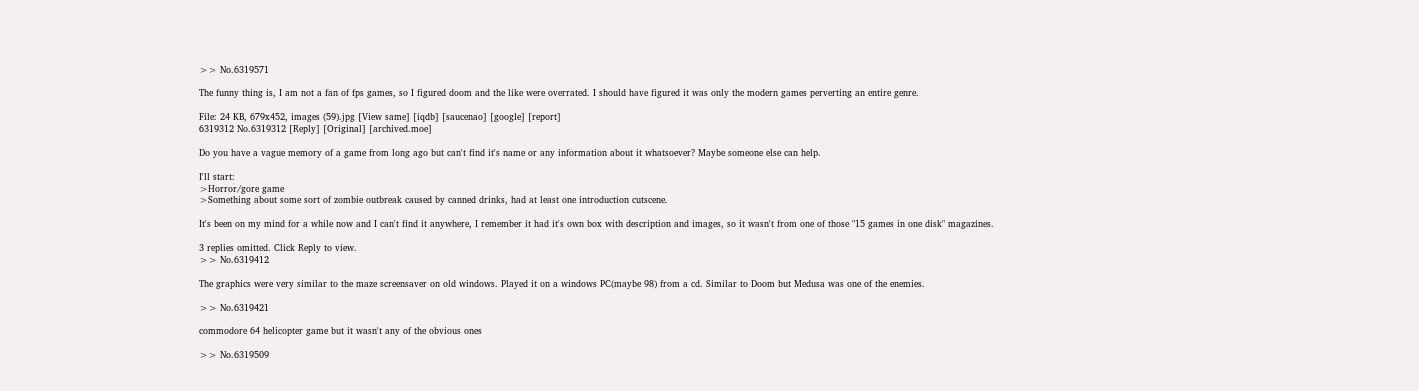>> No.6319571

The funny thing is, I am not a fan of fps games, so I figured doom and the like were overrated. I should have figured it was only the modern games perverting an entire genre.

File: 24 KB, 679x452, images (59).jpg [View same] [iqdb] [saucenao] [google] [report]
6319312 No.6319312 [Reply] [Original] [archived.moe]

Do you have a vague memory of a game from long ago but can't find it's name or any information about it whatsoever? Maybe someone else can help.

I'll start:
>Horror/gore game
>Something about some sort of zombie outbreak caused by canned drinks, had at least one introduction cutscene.

It's been on my mind for a while now and I can't find it anywhere, I remember it had it's own box with description and images, so it wasn't from one of those "15 games in one disk" magazines.

3 replies omitted. Click Reply to view.
>> No.6319412

The graphics were very similar to the maze screensaver on old windows. Played it on a windows PC(maybe 98) from a cd. Similar to Doom but Medusa was one of the enemies.

>> No.6319421

commodore 64 helicopter game but it wasn't any of the obvious ones

>> No.6319509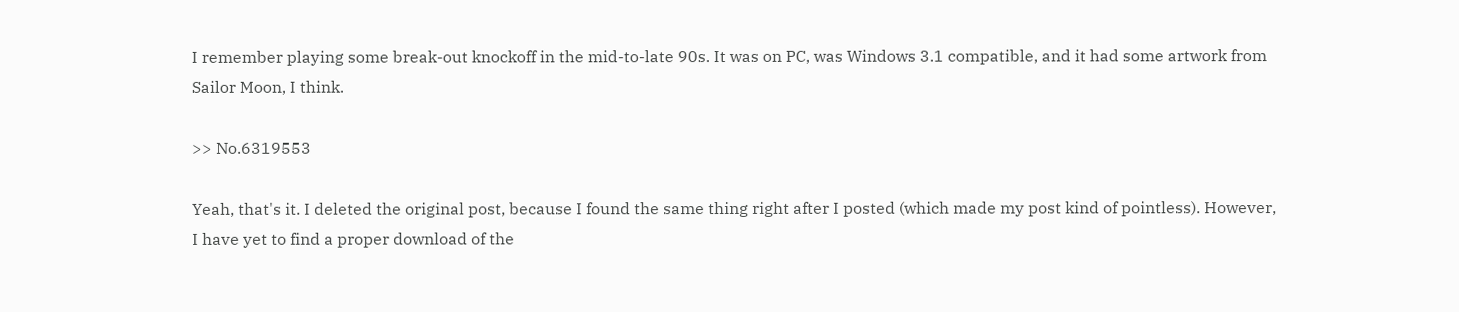I remember playing some break-out knockoff in the mid-to-late 90s. It was on PC, was Windows 3.1 compatible, and it had some artwork from Sailor Moon, I think.

>> No.6319553

Yeah, that's it. I deleted the original post, because I found the same thing right after I posted (which made my post kind of pointless). However, I have yet to find a proper download of the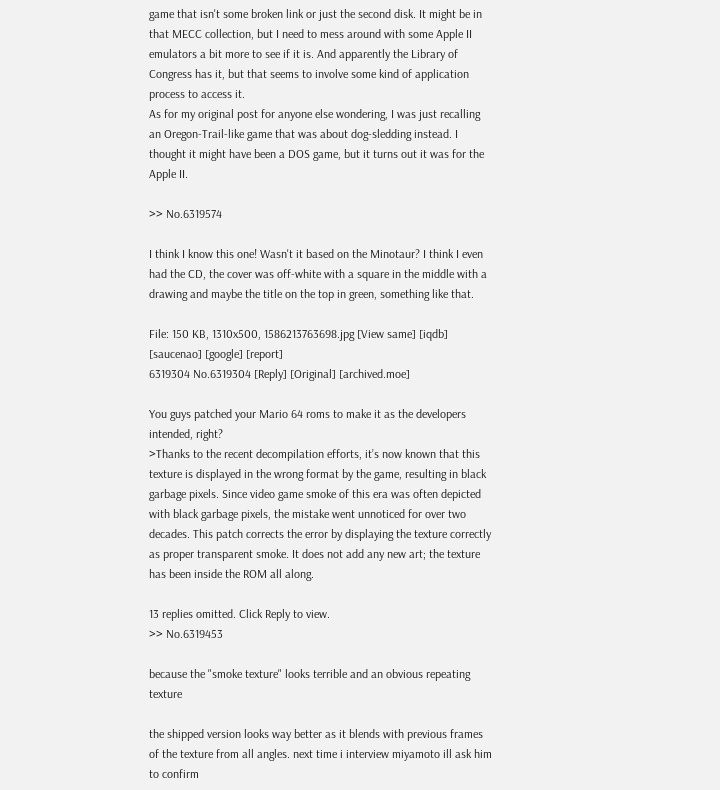game that isn't some broken link or just the second disk. It might be in that MECC collection, but I need to mess around with some Apple II emulators a bit more to see if it is. And apparently the Library of Congress has it, but that seems to involve some kind of application process to access it.
As for my original post for anyone else wondering, I was just recalling an Oregon-Trail-like game that was about dog-sledding instead. I thought it might have been a DOS game, but it turns out it was for the Apple II.

>> No.6319574

I think I know this one! Wasn't it based on the Minotaur? I think I even had the CD, the cover was off-white with a square in the middle with a drawing and maybe the title on the top in green, something like that.

File: 150 KB, 1310x500, 1586213763698.jpg [View same] [iqdb] [saucenao] [google] [report]
6319304 No.6319304 [Reply] [Original] [archived.moe]

You guys patched your Mario 64 roms to make it as the developers intended, right?
>Thanks to the recent decompilation efforts, it’s now known that this texture is displayed in the wrong format by the game, resulting in black garbage pixels. Since video game smoke of this era was often depicted with black garbage pixels, the mistake went unnoticed for over two decades. This patch corrects the error by displaying the texture correctly as proper transparent smoke. It does not add any new art; the texture has been inside the ROM all along.

13 replies omitted. Click Reply to view.
>> No.6319453

because the "smoke texture" looks terrible and an obvious repeating texture

the shipped version looks way better as it blends with previous frames of the texture from all angles. next time i interview miyamoto ill ask him to confirm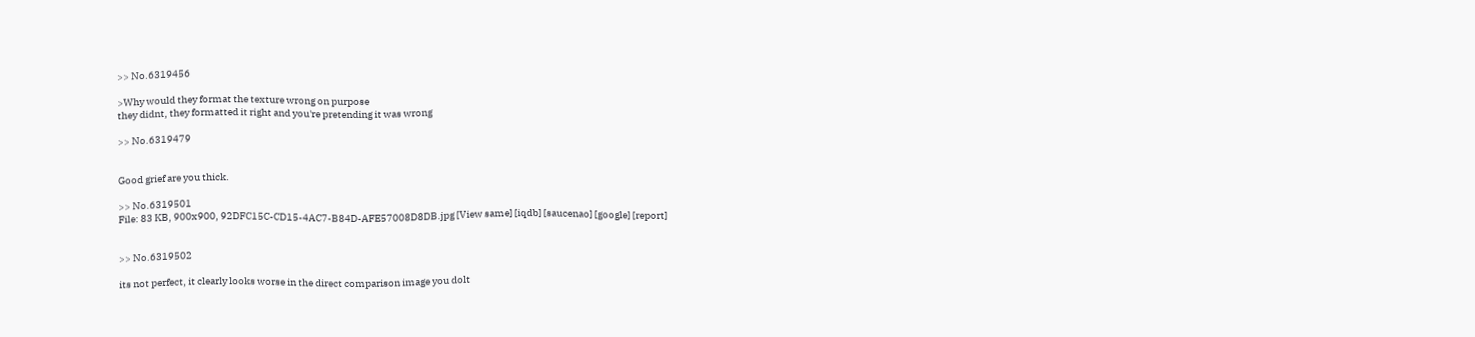>> No.6319456

>Why would they format the texture wrong on purpose
they didnt, they formatted it right and you're pretending it was wrong

>> No.6319479


Good grief are you thick.

>> No.6319501
File: 83 KB, 900x900, 92DFC15C-CD15-4AC7-B84D-AFE57008D8DB.jpg [View same] [iqdb] [saucenao] [google] [report]


>> No.6319502

its not perfect, it clearly looks worse in the direct comparison image you dolt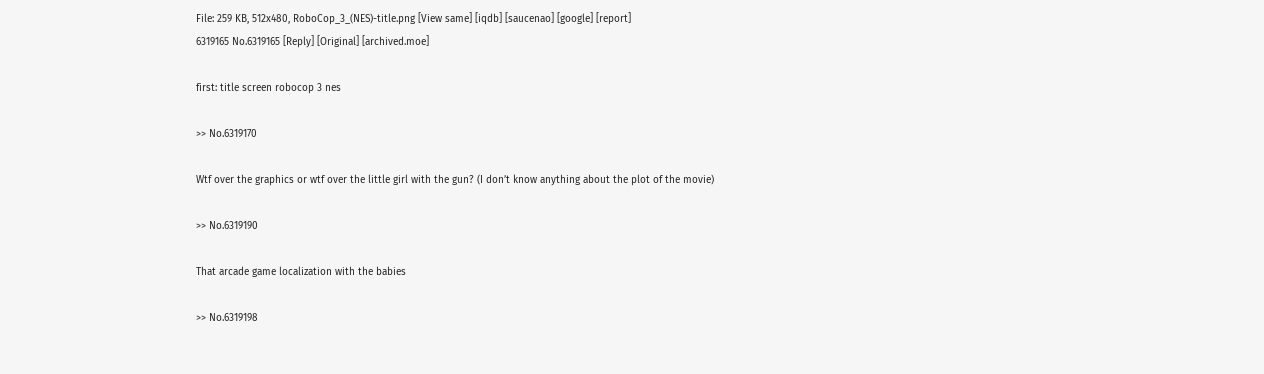File: 259 KB, 512x480, RoboCop_3_(NES)-title.png [View same] [iqdb] [saucenao] [google] [report]
6319165 No.6319165 [Reply] [Original] [archived.moe]

first: title screen robocop 3 nes

>> No.6319170

Wtf over the graphics or wtf over the little girl with the gun? (I don’t know anything about the plot of the movie)

>> No.6319190

That arcade game localization with the babies

>> No.6319198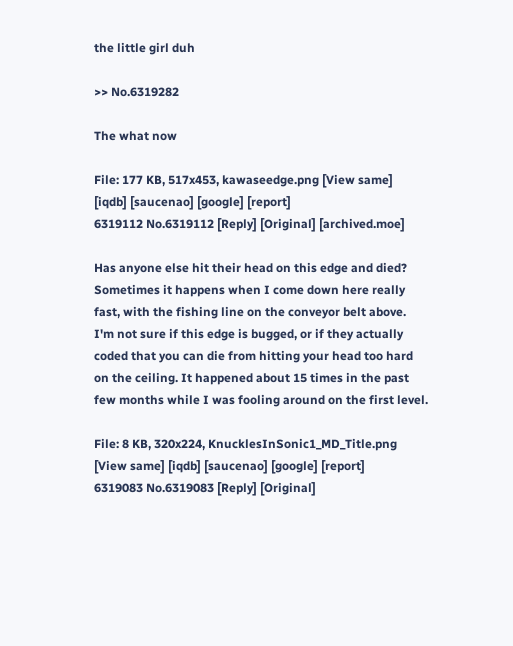the little girl duh

>> No.6319282

The what now

File: 177 KB, 517x453, kawaseedge.png [View same] [iqdb] [saucenao] [google] [report]
6319112 No.6319112 [Reply] [Original] [archived.moe]

Has anyone else hit their head on this edge and died? Sometimes it happens when I come down here really fast, with the fishing line on the conveyor belt above. I'm not sure if this edge is bugged, or if they actually coded that you can die from hitting your head too hard on the ceiling. It happened about 15 times in the past few months while I was fooling around on the first level.

File: 8 KB, 320x224, KnucklesInSonic1_MD_Title.png [View same] [iqdb] [saucenao] [google] [report]
6319083 No.6319083 [Reply] [Original]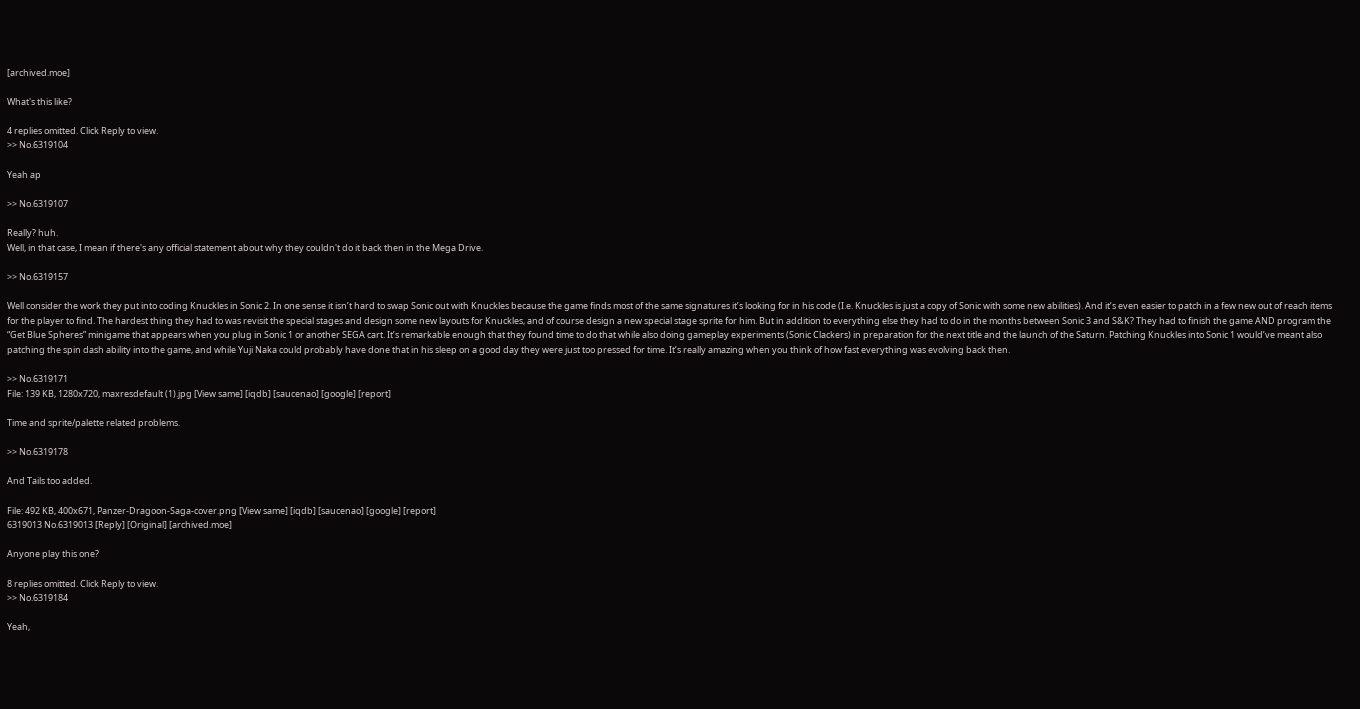[archived.moe]

What's this like?

4 replies omitted. Click Reply to view.
>> No.6319104

Yeah ap

>> No.6319107

Really? huh.
Well, in that case, I mean if there's any official statement about why they couldn't do it back then in the Mega Drive.

>> No.6319157

Well consider the work they put into coding Knuckles in Sonic 2. In one sense it isn’t hard to swap Sonic out with Knuckles because the game finds most of the same signatures it’s looking for in his code (I.e. Knuckles is just a copy of Sonic with some new abilities). And it’s even easier to patch in a few new out of reach items for the player to find. The hardest thing they had to was revisit the special stages and design some new layouts for Knuckles, and of course design a new special stage sprite for him. But in addition to everything else they had to do in the months between Sonic 3 and S&K? They had to finish the game AND program the “Get Blue Spheres” minigame that appears when you plug in Sonic 1 or another SEGA cart. It’s remarkable enough that they found time to do that while also doing gameplay experiments (Sonic Clackers) in preparation for the next title and the launch of the Saturn. Patching Knuckles into Sonic 1 would’ve meant also patching the spin dash ability into the game, and while Yuji Naka could probably have done that in his sleep on a good day they were just too pressed for time. It’s really amazing when you think of how fast everything was evolving back then.

>> No.6319171
File: 139 KB, 1280x720, maxresdefault (1).jpg [View same] [iqdb] [saucenao] [google] [report]

Time and sprite/palette related problems.

>> No.6319178

And Tails too added.

File: 492 KB, 400x671, Panzer-Dragoon-Saga-cover.png [View same] [iqdb] [saucenao] [google] [report]
6319013 No.6319013 [Reply] [Original] [archived.moe]

Anyone play this one?

8 replies omitted. Click Reply to view.
>> No.6319184

Yeah,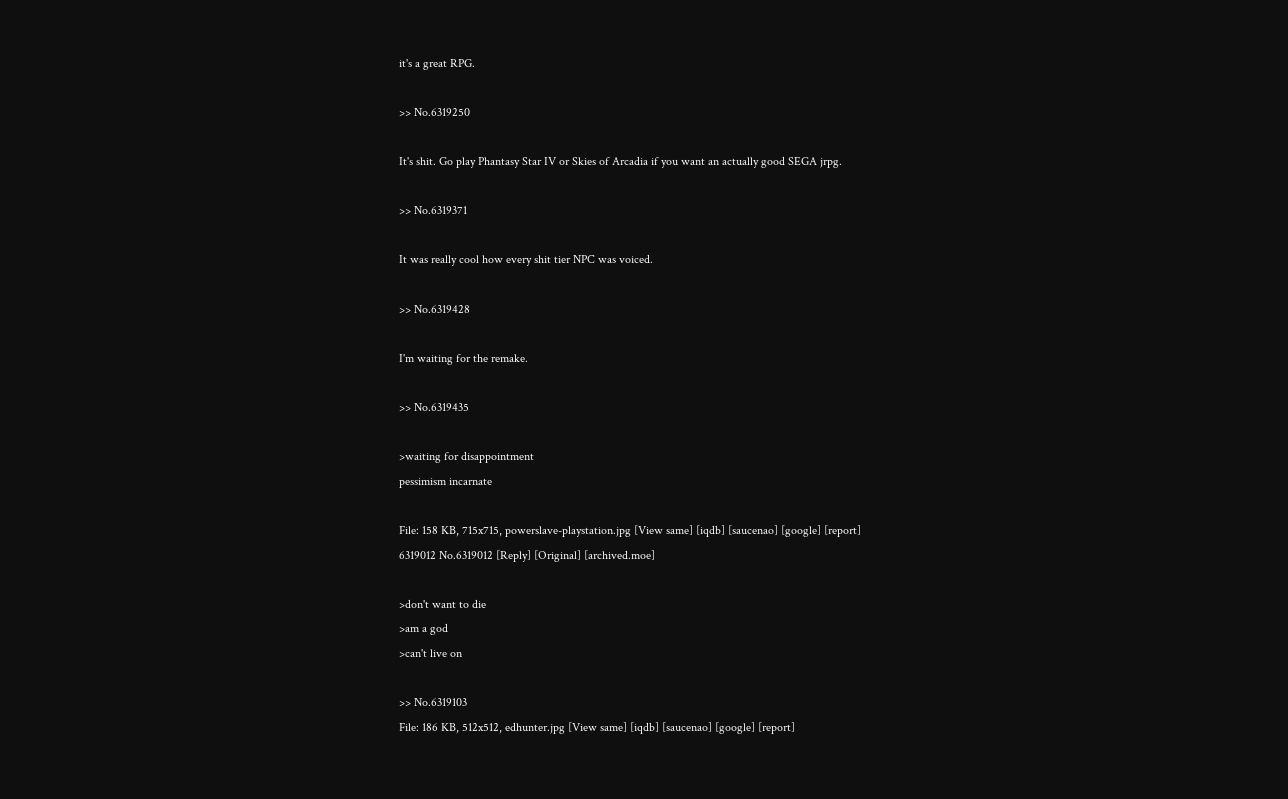it's a great RPG.

>> No.6319250

It's shit. Go play Phantasy Star IV or Skies of Arcadia if you want an actually good SEGA jrpg.

>> No.6319371

It was really cool how every shit tier NPC was voiced.

>> No.6319428

I'm waiting for the remake.

>> No.6319435

>waiting for disappointment
pessimism incarnate

File: 158 KB, 715x715, powerslave-playstation.jpg [View same] [iqdb] [saucenao] [google] [report]
6319012 No.6319012 [Reply] [Original] [archived.moe]

>don't want to die
>am a god
>can't live on

>> No.6319103
File: 186 KB, 512x512, edhunter.jpg [View same] [iqdb] [saucenao] [google] [report]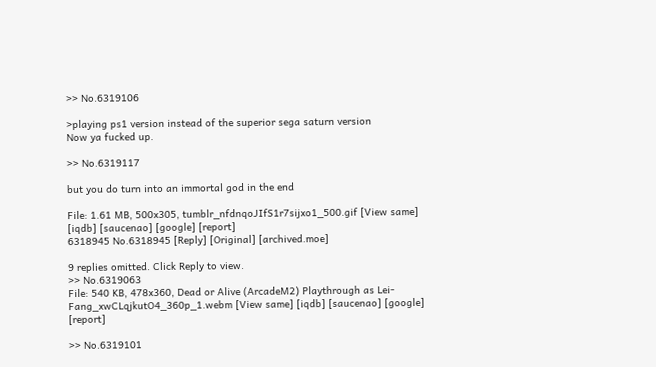>> No.6319106

>playing ps1 version instead of the superior sega saturn version
Now ya fucked up.

>> No.6319117

but you do turn into an immortal god in the end

File: 1.61 MB, 500x305, tumblr_nfdnqoJIfS1r7sijxo1_500.gif [View same] [iqdb] [saucenao] [google] [report]
6318945 No.6318945 [Reply] [Original] [archived.moe]

9 replies omitted. Click Reply to view.
>> No.6319063
File: 540 KB, 478x360, Dead or Alive (ArcadeM2) Playthrough as Lei-Fang_xwCLqjkutO4_360p_1.webm [View same] [iqdb] [saucenao] [google] [report]

>> No.6319101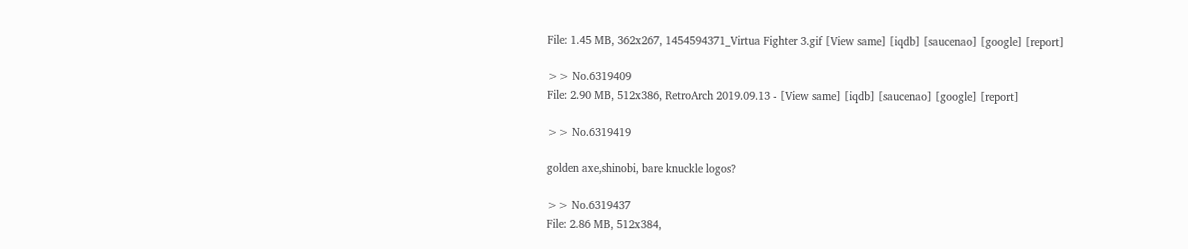File: 1.45 MB, 362x267, 1454594371_Virtua Fighter 3.gif [View same] [iqdb] [saucenao] [google] [report]

>> No.6319409
File: 2.90 MB, 512x386, RetroArch 2019.09.13 - [View same] [iqdb] [saucenao] [google] [report]

>> No.6319419

golden axe,shinobi, bare knuckle logos?

>> No.6319437
File: 2.86 MB, 512x384,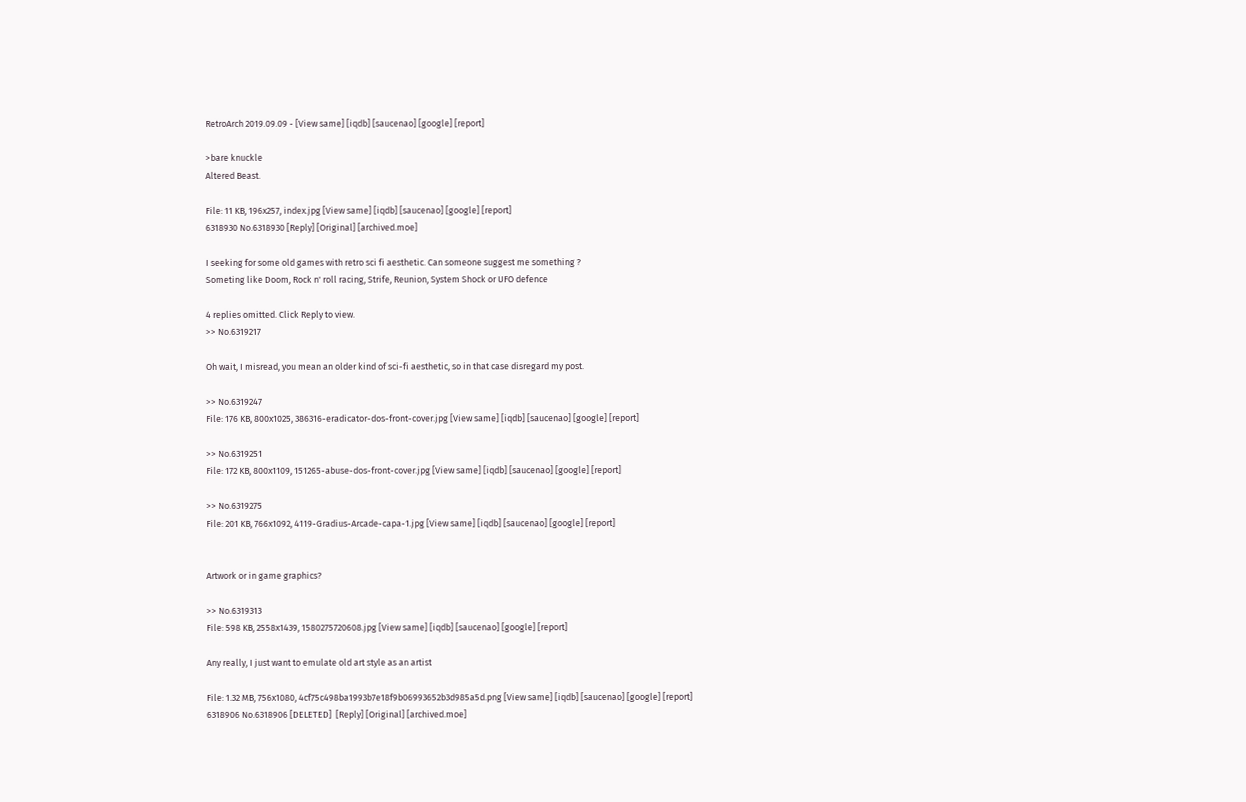RetroArch 2019.09.09 - [View same] [iqdb] [saucenao] [google] [report]

>bare knuckle
Altered Beast.

File: 11 KB, 196x257, index.jpg [View same] [iqdb] [saucenao] [google] [report]
6318930 No.6318930 [Reply] [Original] [archived.moe]

I seeking for some old games with retro sci fi aesthetic. Can someone suggest me something ?
Someting like Doom, Rock n' roll racing, Strife, Reunion, System Shock or UFO defence

4 replies omitted. Click Reply to view.
>> No.6319217

Oh wait, I misread, you mean an older kind of sci-fi aesthetic, so in that case disregard my post.

>> No.6319247
File: 176 KB, 800x1025, 386316-eradicator-dos-front-cover.jpg [View same] [iqdb] [saucenao] [google] [report]

>> No.6319251
File: 172 KB, 800x1109, 151265-abuse-dos-front-cover.jpg [View same] [iqdb] [saucenao] [google] [report]

>> No.6319275
File: 201 KB, 766x1092, 4119-Gradius-Arcade-capa-1.jpg [View same] [iqdb] [saucenao] [google] [report]


Artwork or in game graphics?

>> No.6319313
File: 598 KB, 2558x1439, 1580275720608.jpg [View same] [iqdb] [saucenao] [google] [report]

Any really, I just want to emulate old art style as an artist

File: 1.32 MB, 756x1080, 4cf75c498ba1993b7e18f9b06993652b3d985a5d.png [View same] [iqdb] [saucenao] [google] [report]
6318906 No.6318906 [DELETED]  [Reply] [Original] [archived.moe]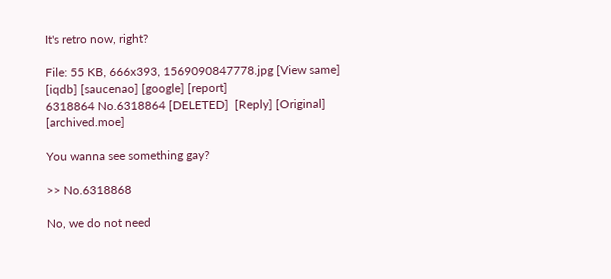It's retro now, right?

File: 55 KB, 666x393, 1569090847778.jpg [View same] [iqdb] [saucenao] [google] [report]
6318864 No.6318864 [DELETED]  [Reply] [Original] [archived.moe]

You wanna see something gay?

>> No.6318868

No, we do not need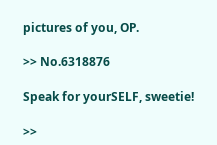pictures of you, OP.

>> No.6318876

Speak for yourSELF, sweetie!

>>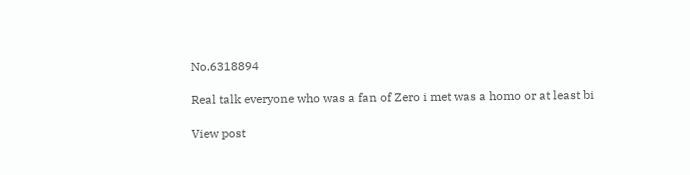No.6318894

Real talk everyone who was a fan of Zero i met was a homo or at least bi

View post